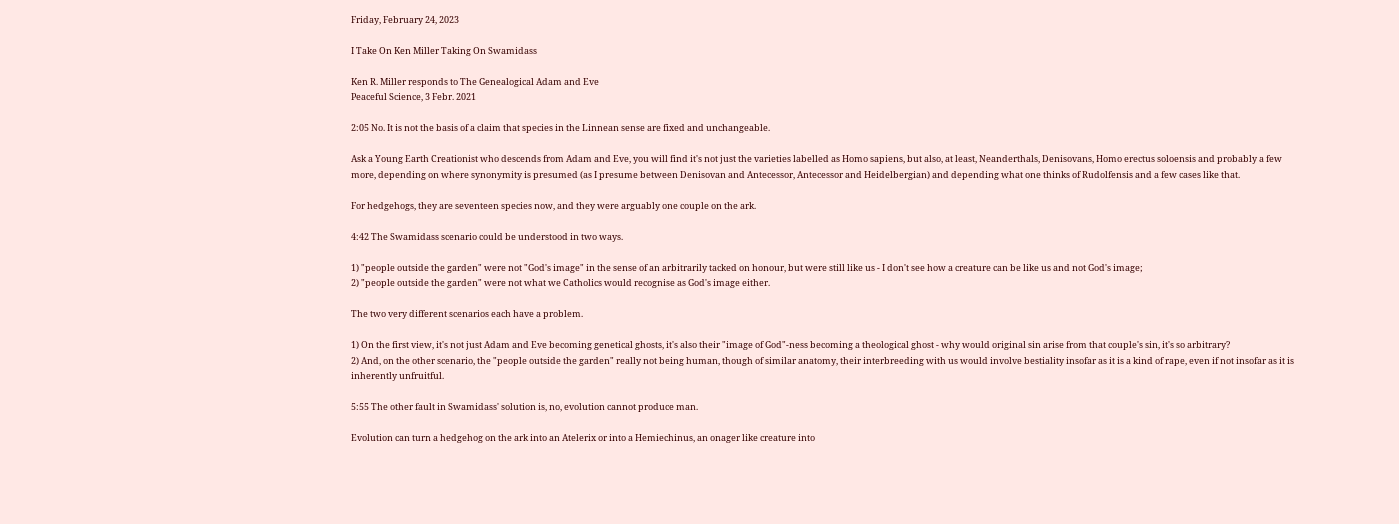Friday, February 24, 2023

I Take On Ken Miller Taking On Swamidass

Ken R. Miller responds to The Genealogical Adam and Eve
Peaceful Science, 3 Febr. 2021

2:05 No. It is not the basis of a claim that species in the Linnean sense are fixed and unchangeable.

Ask a Young Earth Creationist who descends from Adam and Eve, you will find it's not just the varieties labelled as Homo sapiens, but also, at least, Neanderthals, Denisovans, Homo erectus soloensis and probably a few more, depending on where synonymity is presumed (as I presume between Denisovan and Antecessor, Antecessor and Heidelbergian) and depending what one thinks of Rudolfensis and a few cases like that.

For hedgehogs, they are seventeen species now, and they were arguably one couple on the ark.

4:42 The Swamidass scenario could be understood in two ways.

1) "people outside the garden" were not "God's image" in the sense of an arbitrarily tacked on honour, but were still like us - I don't see how a creature can be like us and not God's image;
2) "people outside the garden" were not what we Catholics would recognise as God's image either.

The two very different scenarios each have a problem.

1) On the first view, it's not just Adam and Eve becoming genetical ghosts, it's also their "image of God"-ness becoming a theological ghost - why would original sin arise from that couple's sin, it's so arbitrary?
2) And, on the other scenario, the "people outside the garden" really not being human, though of similar anatomy, their interbreeding with us would involve bestiality insofar as it is a kind of rape, even if not insofar as it is inherently unfruitful.

5:55 The other fault in Swamidass' solution is, no, evolution cannot produce man.

Evolution can turn a hedgehog on the ark into an Atelerix or into a Hemiechinus, an onager like creature into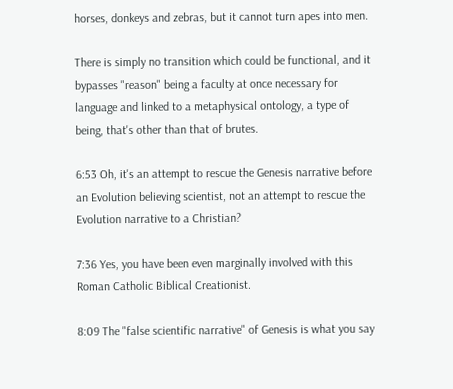horses, donkeys and zebras, but it cannot turn apes into men.

There is simply no transition which could be functional, and it bypasses "reason" being a faculty at once necessary for language and linked to a metaphysical ontology, a type of being, that's other than that of brutes.

6:53 Oh, it's an attempt to rescue the Genesis narrative before an Evolution believing scientist, not an attempt to rescue the Evolution narrative to a Christian?

7:36 Yes, you have been even marginally involved with this Roman Catholic Biblical Creationist.

8:09 The "false scientific narrative" of Genesis is what you say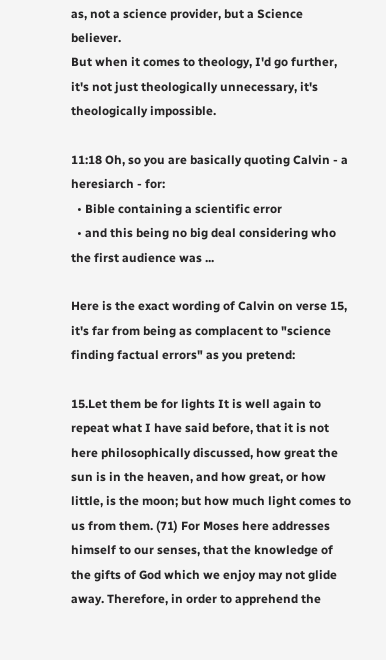as, not a science provider, but a Science believer.
But when it comes to theology, I'd go further, it's not just theologically unnecessary, it's theologically impossible.

11:18 Oh, so you are basically quoting Calvin - a heresiarch - for:
  • Bible containing a scientific error
  • and this being no big deal considering who the first audience was ...

Here is the exact wording of Calvin on verse 15, it's far from being as complacent to "science finding factual errors" as you pretend:

15.Let them be for lights It is well again to repeat what I have said before, that it is not here philosophically discussed, how great the sun is in the heaven, and how great, or how little, is the moon; but how much light comes to us from them. (71) For Moses here addresses himself to our senses, that the knowledge of the gifts of God which we enjoy may not glide away. Therefore, in order to apprehend the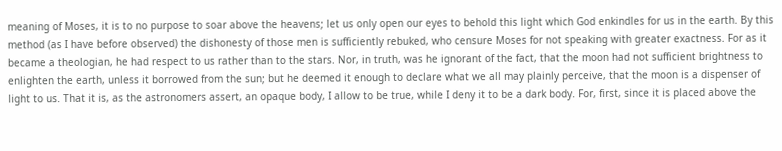meaning of Moses, it is to no purpose to soar above the heavens; let us only open our eyes to behold this light which God enkindles for us in the earth. By this method (as I have before observed) the dishonesty of those men is sufficiently rebuked, who censure Moses for not speaking with greater exactness. For as it became a theologian, he had respect to us rather than to the stars. Nor, in truth, was he ignorant of the fact, that the moon had not sufficient brightness to enlighten the earth, unless it borrowed from the sun; but he deemed it enough to declare what we all may plainly perceive, that the moon is a dispenser of light to us. That it is, as the astronomers assert, an opaque body, I allow to be true, while I deny it to be a dark body. For, first, since it is placed above the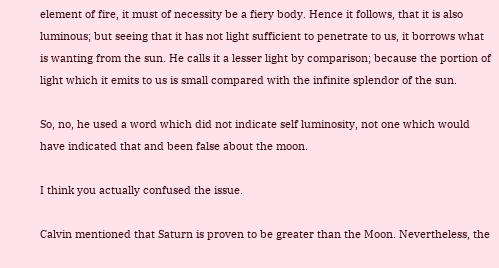element of fire, it must of necessity be a fiery body. Hence it follows, that it is also luminous; but seeing that it has not light sufficient to penetrate to us, it borrows what is wanting from the sun. He calls it a lesser light by comparison; because the portion of light which it emits to us is small compared with the infinite splendor of the sun.

So, no, he used a word which did not indicate self luminosity, not one which would have indicated that and been false about the moon.

I think you actually confused the issue.

Calvin mentioned that Saturn is proven to be greater than the Moon. Nevertheless, the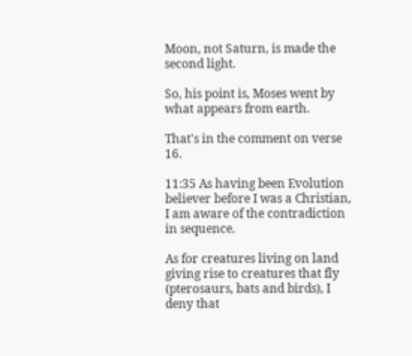Moon, not Saturn, is made the second light.

So, his point is, Moses went by what appears from earth.

That's in the comment on verse 16.

11:35 As having been Evolution believer before I was a Christian, I am aware of the contradiction in sequence.

As for creatures living on land giving rise to creatures that fly (pterosaurs, bats and birds), I deny that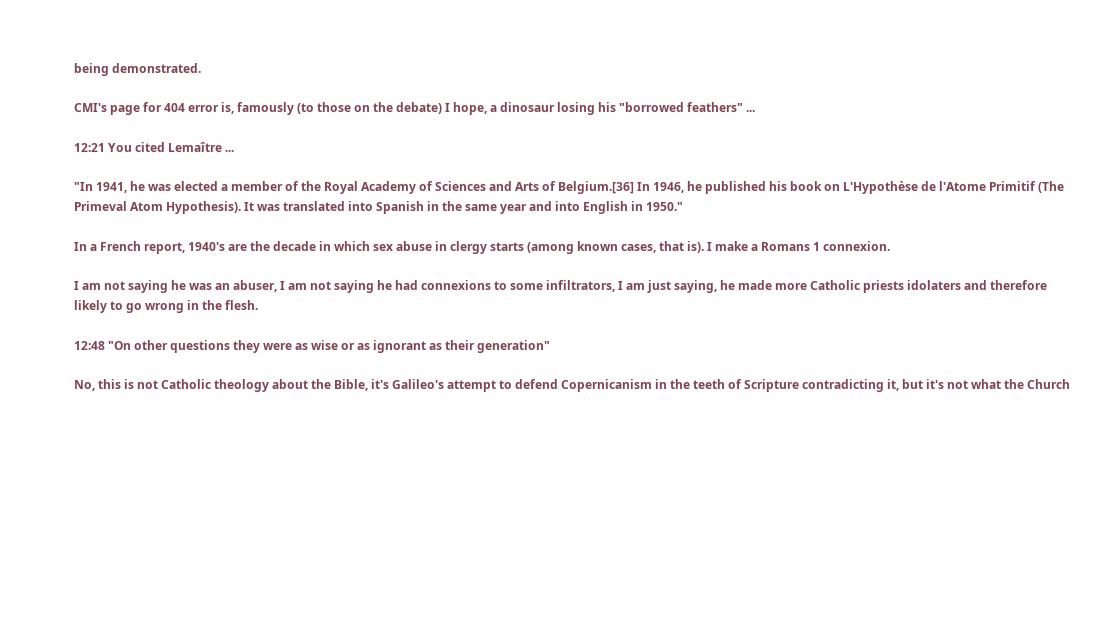being demonstrated.

CMI's page for 404 error is, famously (to those on the debate) I hope, a dinosaur losing his "borrowed feathers" ...

12:21 You cited Lemaître ...

"In 1941, he was elected a member of the Royal Academy of Sciences and Arts of Belgium.[36] In 1946, he published his book on L'Hypothèse de l'Atome Primitif (The Primeval Atom Hypothesis). It was translated into Spanish in the same year and into English in 1950."

In a French report, 1940's are the decade in which sex abuse in clergy starts (among known cases, that is). I make a Romans 1 connexion.

I am not saying he was an abuser, I am not saying he had connexions to some infiltrators, I am just saying, he made more Catholic priests idolaters and therefore likely to go wrong in the flesh.

12:48 "On other questions they were as wise or as ignorant as their generation"

No, this is not Catholic theology about the Bible, it's Galileo's attempt to defend Copernicanism in the teeth of Scripture contradicting it, but it's not what the Church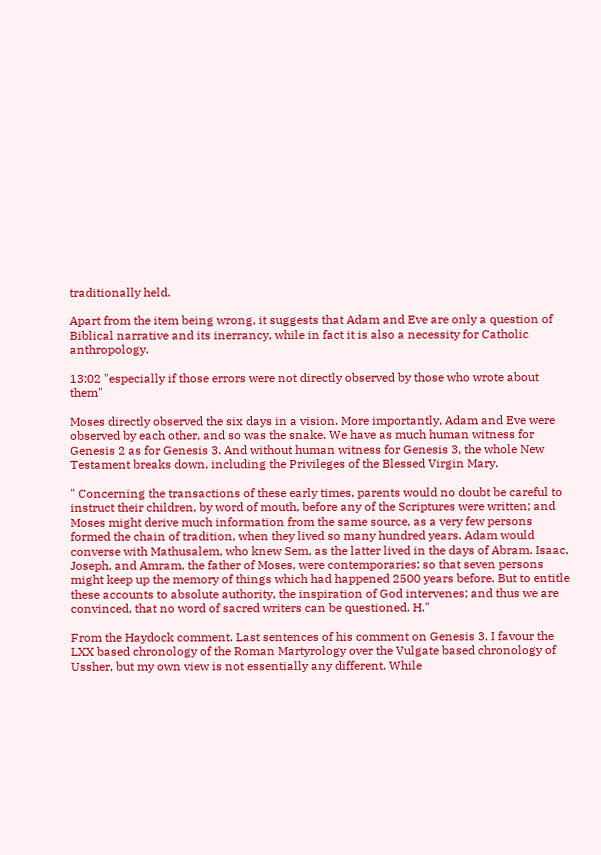traditionally held.

Apart from the item being wrong, it suggests that Adam and Eve are only a question of Biblical narrative and its inerrancy, while in fact it is also a necessity for Catholic anthropology.

13:02 "especially if those errors were not directly observed by those who wrote about them"

Moses directly observed the six days in a vision. More importantly, Adam and Eve were observed by each other, and so was the snake. We have as much human witness for Genesis 2 as for Genesis 3. And without human witness for Genesis 3, the whole New Testament breaks down, including the Privileges of the Blessed Virgin Mary.

" Concerning the transactions of these early times, parents would no doubt be careful to instruct their children, by word of mouth, before any of the Scriptures were written; and Moses might derive much information from the same source, as a very few persons formed the chain of tradition, when they lived so many hundred years. Adam would converse with Mathusalem, who knew Sem, as the latter lived in the days of Abram. Isaac, Joseph, and Amram, the father of Moses, were contemporaries: so that seven persons might keep up the memory of things which had happened 2500 years before. But to entitle these accounts to absolute authority, the inspiration of God intervenes; and thus we are convinced, that no word of sacred writers can be questioned. H."

From the Haydock comment. Last sentences of his comment on Genesis 3. I favour the LXX based chronology of the Roman Martyrology over the Vulgate based chronology of Ussher, but my own view is not essentially any different. While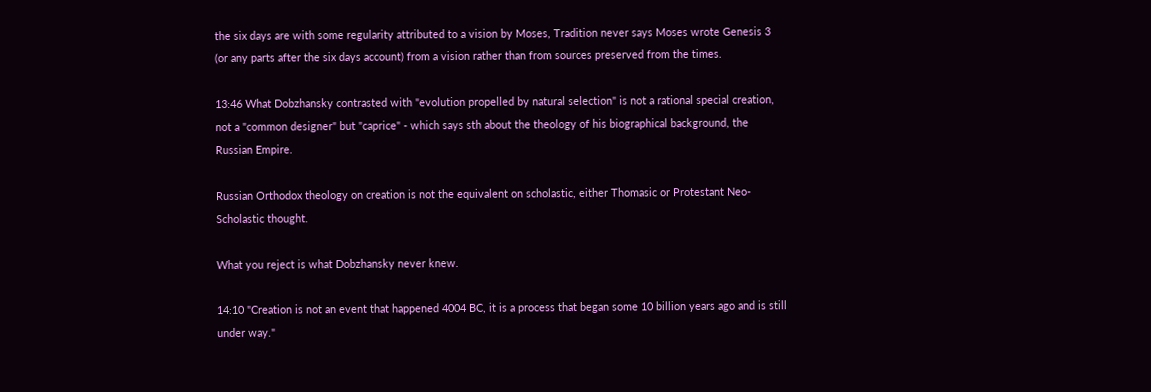the six days are with some regularity attributed to a vision by Moses, Tradition never says Moses wrote Genesis 3 (or any parts after the six days account) from a vision rather than from sources preserved from the times.

13:46 What Dobzhansky contrasted with "evolution propelled by natural selection" is not a rational special creation, not a "common designer" but "caprice" - which says sth about the theology of his biographical background, the Russian Empire.

Russian Orthodox theology on creation is not the equivalent on scholastic, either Thomasic or Protestant Neo-Scholastic thought.

What you reject is what Dobzhansky never knew.

14:10 "Creation is not an event that happened 4004 BC, it is a process that began some 10 billion years ago and is still under way."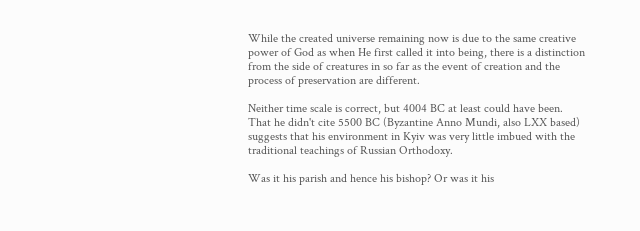While the created universe remaining now is due to the same creative power of God as when He first called it into being, there is a distinction from the side of creatures in so far as the event of creation and the process of preservation are different.

Neither time scale is correct, but 4004 BC at least could have been. That he didn't cite 5500 BC (Byzantine Anno Mundi, also LXX based) suggests that his environment in Kyiv was very little imbued with the traditional teachings of Russian Orthodoxy.

Was it his parish and hence his bishop? Or was it his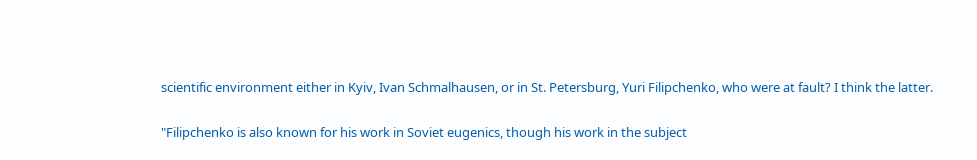scientific environment either in Kyiv, Ivan Schmalhausen, or in St. Petersburg, Yuri Filipchenko, who were at fault? I think the latter.

"Filipchenko is also known for his work in Soviet eugenics, though his work in the subject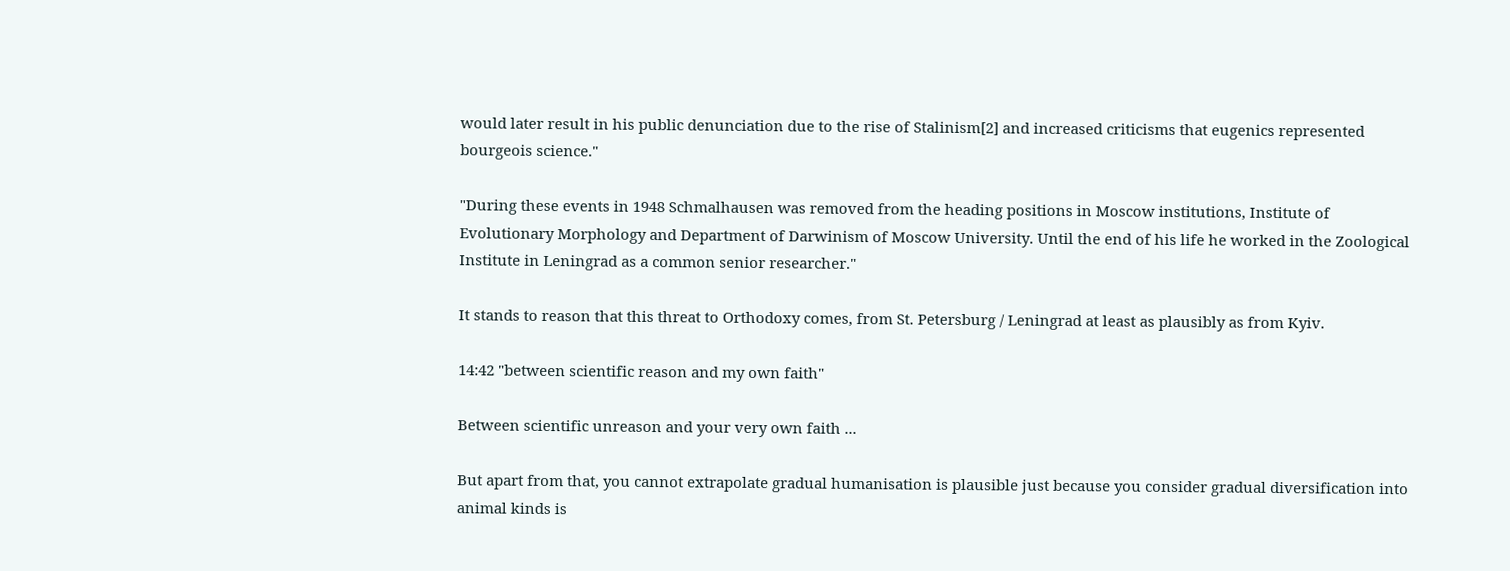would later result in his public denunciation due to the rise of Stalinism[2] and increased criticisms that eugenics represented bourgeois science."

"During these events in 1948 Schmalhausen was removed from the heading positions in Moscow institutions, Institute of Evolutionary Morphology and Department of Darwinism of Moscow University. Until the end of his life he worked in the Zoological Institute in Leningrad as a common senior researcher."

It stands to reason that this threat to Orthodoxy comes, from St. Petersburg / Leningrad at least as plausibly as from Kyiv.

14:42 "between scientific reason and my own faith"

Between scientific unreason and your very own faith ...

But apart from that, you cannot extrapolate gradual humanisation is plausible just because you consider gradual diversification into animal kinds is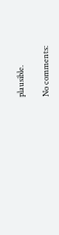plausible.

No comments: